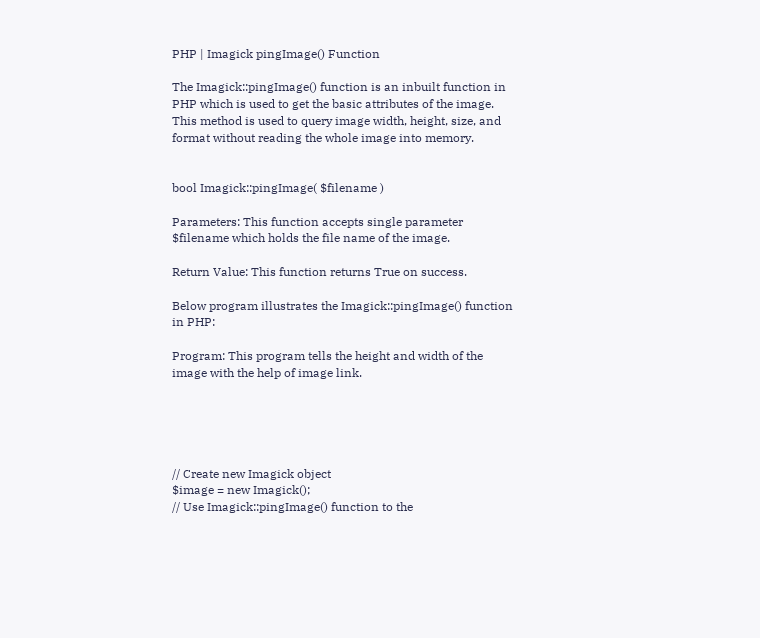PHP | Imagick pingImage() Function

The Imagick::pingImage() function is an inbuilt function in PHP which is used to get the basic attributes of the image. This method is used to query image width, height, size, and format without reading the whole image into memory.


bool Imagick::pingImage( $filename )

Parameters: This function accepts single parameter $filename which holds the file name of the image.

Return Value: This function returns True on success.

Below program illustrates the Imagick::pingImage() function in PHP:

Program: This program tells the height and width of the image with the help of image link.





// Create new Imagick object
$image = new Imagick();
// Use Imagick::pingImage() function to the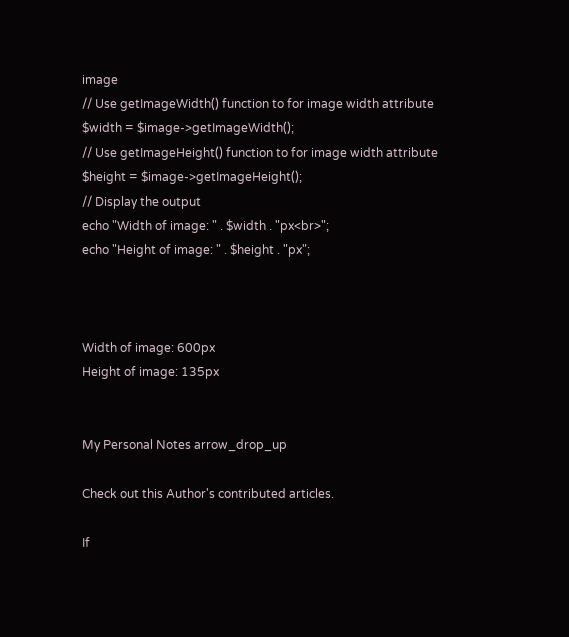image
// Use getImageWidth() function to for image width attribute
$width = $image->getImageWidth();
// Use getImageHeight() function to for image width attribute
$height = $image->getImageHeight();
// Display the output
echo "Width of image: " . $width . "px<br>";
echo "Height of image: " . $height . "px";



Width of image: 600px
Height of image: 135px


My Personal Notes arrow_drop_up

Check out this Author's contributed articles.

If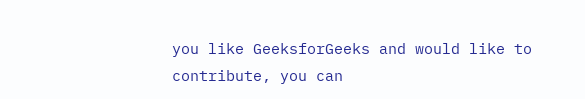you like GeeksforGeeks and would like to contribute, you can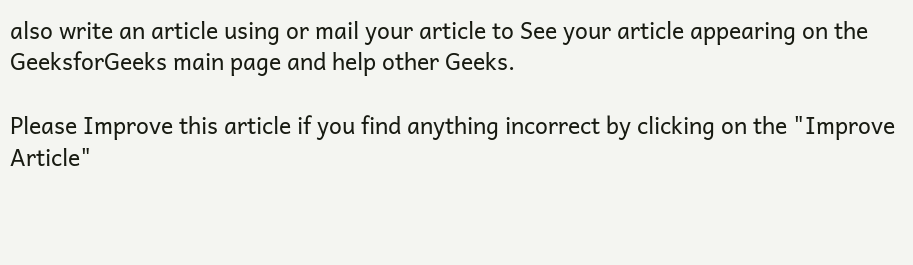also write an article using or mail your article to See your article appearing on the GeeksforGeeks main page and help other Geeks.

Please Improve this article if you find anything incorrect by clicking on the "Improve Article"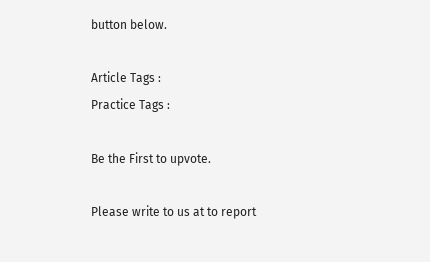button below.

Article Tags :
Practice Tags :

Be the First to upvote.

Please write to us at to report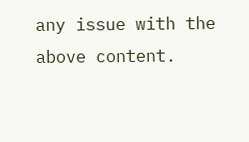any issue with the above content.